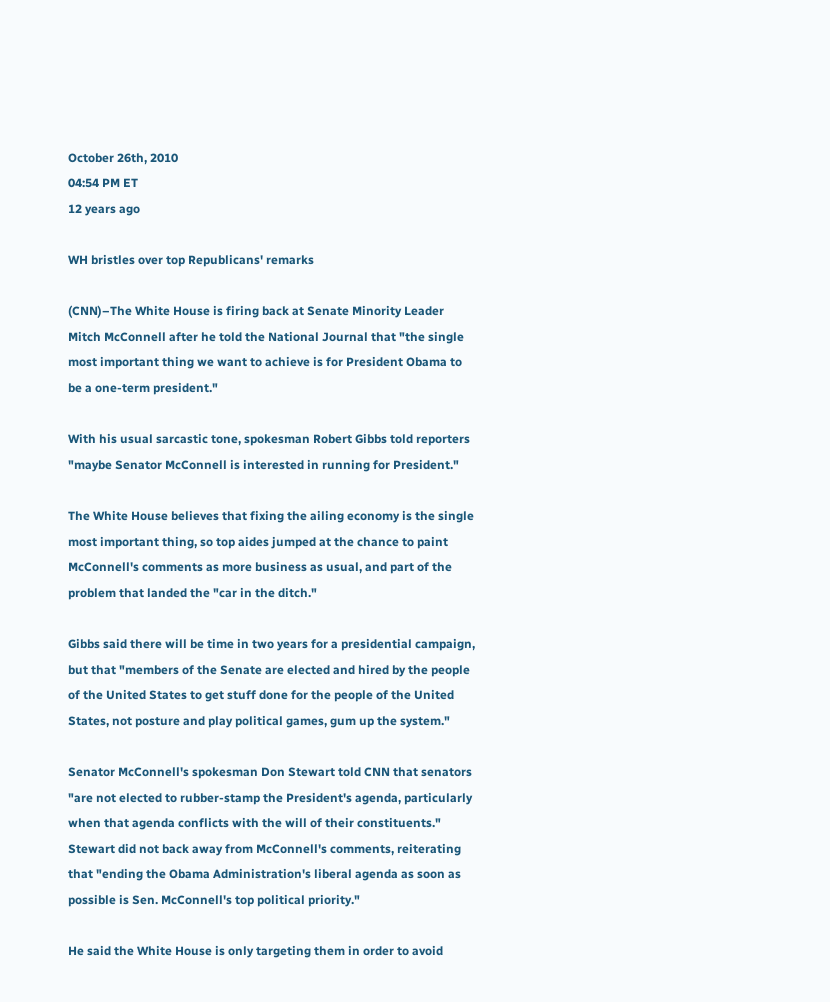October 26th, 2010
04:54 PM ET
12 years ago

WH bristles over top Republicans' remarks

(CNN)–The White House is firing back at Senate Minority Leader Mitch McConnell after he told the National Journal that "the single most important thing we want to achieve is for President Obama to be a one-term president."

With his usual sarcastic tone, spokesman Robert Gibbs told reporters "maybe Senator McConnell is interested in running for President."

The White House believes that fixing the ailing economy is the single most important thing, so top aides jumped at the chance to paint McConnell's comments as more business as usual, and part of the problem that landed the "car in the ditch."

Gibbs said there will be time in two years for a presidential campaign, but that "members of the Senate are elected and hired by the people of the United States to get stuff done for the people of the United States, not posture and play political games, gum up the system."

Senator McConnell's spokesman Don Stewart told CNN that senators "are not elected to rubber-stamp the President's agenda, particularly when that agenda conflicts with the will of their constituents." Stewart did not back away from McConnell's comments, reiterating that "ending the Obama Administration's liberal agenda as soon as possible is Sen. McConnell's top political priority."

He said the White House is only targeting them in order to avoid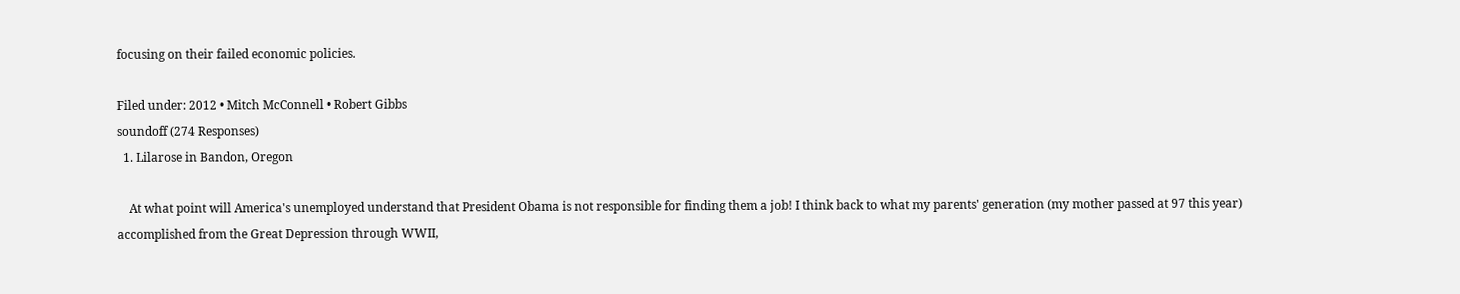focusing on their failed economic policies.

Filed under: 2012 • Mitch McConnell • Robert Gibbs
soundoff (274 Responses)
  1. Lilarose in Bandon, Oregon

    At what point will America's unemployed understand that President Obama is not responsible for finding them a job! I think back to what my parents' generation (my mother passed at 97 this year) accomplished from the Great Depression through WWII,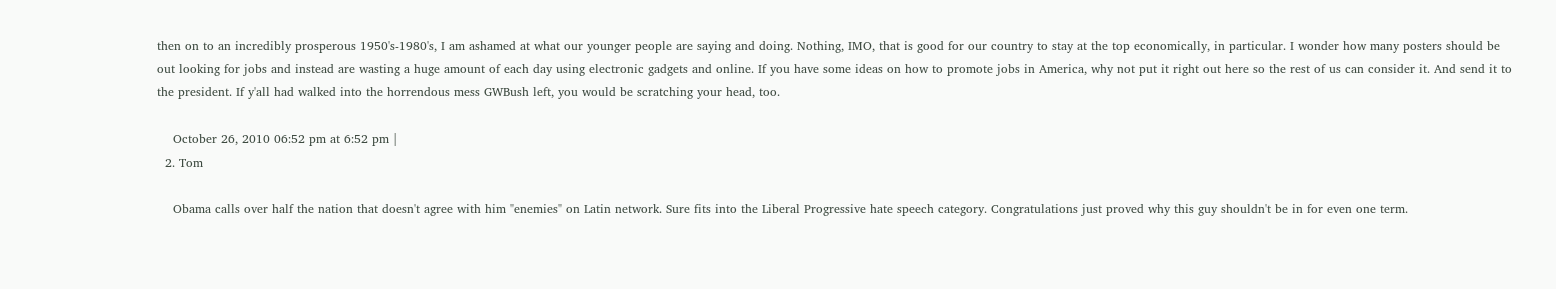then on to an incredibly prosperous 1950's-1980's, I am ashamed at what our younger people are saying and doing. Nothing, IMO, that is good for our country to stay at the top economically, in particular. I wonder how many posters should be out looking for jobs and instead are wasting a huge amount of each day using electronic gadgets and online. If you have some ideas on how to promote jobs in America, why not put it right out here so the rest of us can consider it. And send it to the president. If y'all had walked into the horrendous mess GWBush left, you would be scratching your head, too.

    October 26, 2010 06:52 pm at 6:52 pm |
  2. Tom

    Obama calls over half the nation that doesn't agree with him "enemies" on Latin network. Sure fits into the Liberal Progressive hate speech category. Congratulations just proved why this guy shouldn't be in for even one term.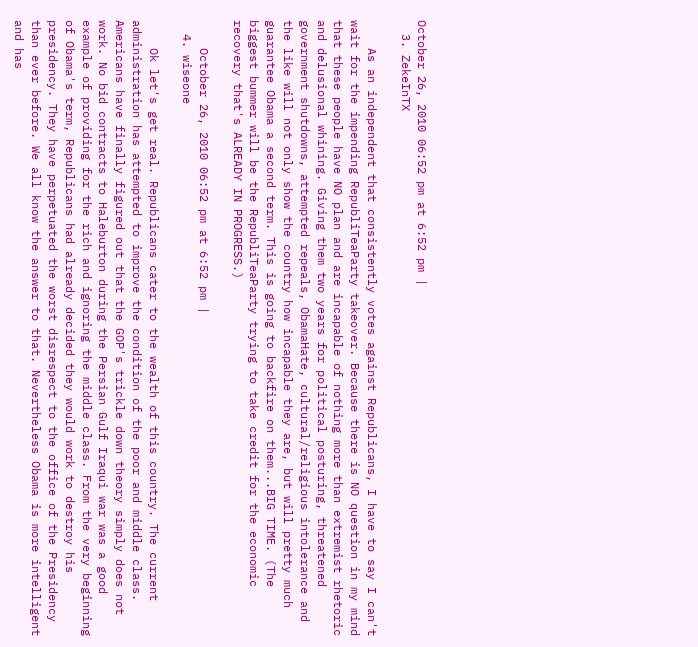October 26, 2010 06:52 pm at 6:52 pm |
  3. ZekeInTX

    As an independent that consistently votes against Republicans, I have to say I can't wait for the impending RepubliTeaParty takeover. Because there is NO question in my mind that these people have NO plan and are incapable of nothing more than extremist rhetoric and delusional whining. Giving them two years for political posturing, threatened government shutdowns, attempted repeals, ObamaHate, cultural/religious intolerance and the like will not only show the country how incapable they are, but will pretty much guarantee Obama a second term. This is going to backfire on them...BIG TIME. (The biggest bummer will be the RepubliTeaParty trying to take credit for the economic recovery that's ALREADY IN PROGRESS.)

    October 26, 2010 06:52 pm at 6:52 pm |
  4. wiseone

    Ok let's get real. Republicans cater to the wealth of this country. The current administration has attempted to improve the condition of the poor and middle class. Americans have finally figured out that the GOP's trickle down theory simply does not work. No bid contracts to Haleburton during the Persian Gulf Iraqui war was a good example of providing for the rich and ignoring the middle class. From the very beginning of Obama's term, Republicans had already decided they would work to destroy his presidency. They have perpetuated the worst disrespect to the office of the Presidency than ever before. We all know the answer to that. Nevertheless Obama is more intelligent and has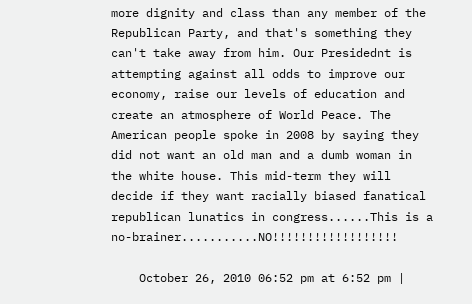more dignity and class than any member of the Republican Party, and that's something they can't take away from him. Our Presidednt is attempting against all odds to improve our economy, raise our levels of education and create an atmosphere of World Peace. The American people spoke in 2008 by saying they did not want an old man and a dumb woman in the white house. This mid-term they will decide if they want racially biased fanatical republican lunatics in congress......This is a no-brainer...........NO!!!!!!!!!!!!!!!!!!

    October 26, 2010 06:52 pm at 6:52 pm |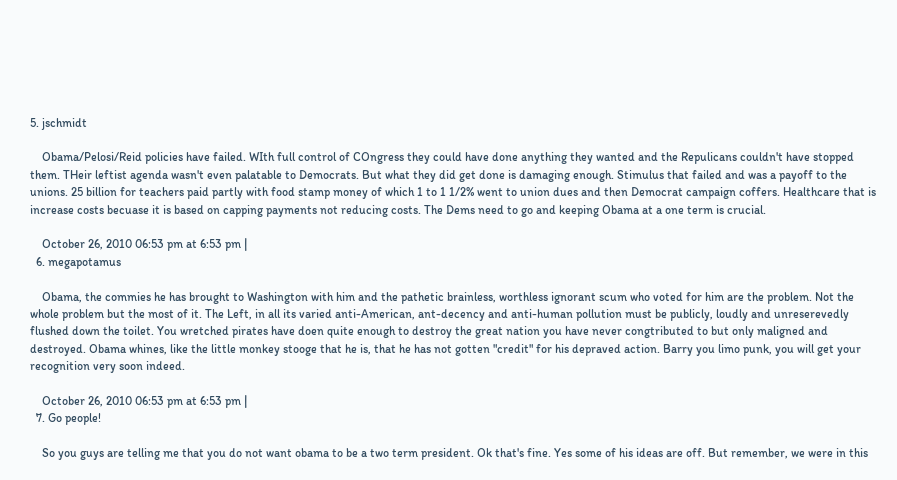5. jschmidt

    Obama/Pelosi/Reid policies have failed. WIth full control of COngress they could have done anything they wanted and the Repulicans couldn't have stopped them. THeir leftist agenda wasn't even palatable to Democrats. But what they did get done is damaging enough. Stimulus that failed and was a payoff to the unions. 25 billion for teachers paid partly with food stamp money of which 1 to 1 1/2% went to union dues and then Democrat campaign coffers. Healthcare that is increase costs becuase it is based on capping payments not reducing costs. The Dems need to go and keeping Obama at a one term is crucial.

    October 26, 2010 06:53 pm at 6:53 pm |
  6. megapotamus

    Obama, the commies he has brought to Washington with him and the pathetic brainless, worthless ignorant scum who voted for him are the problem. Not the whole problem but the most of it. The Left, in all its varied anti-American, ant-decency and anti-human pollution must be publicly, loudly and unreserevedly flushed down the toilet. You wretched pirates have doen quite enough to destroy the great nation you have never congtributed to but only maligned and destroyed. Obama whines, like the little monkey stooge that he is, that he has not gotten "credit" for his depraved action. Barry you limo punk, you will get your recognition very soon indeed.

    October 26, 2010 06:53 pm at 6:53 pm |
  7. Go people!

    So you guys are telling me that you do not want obama to be a two term president. Ok that's fine. Yes some of his ideas are off. But remember, we were in this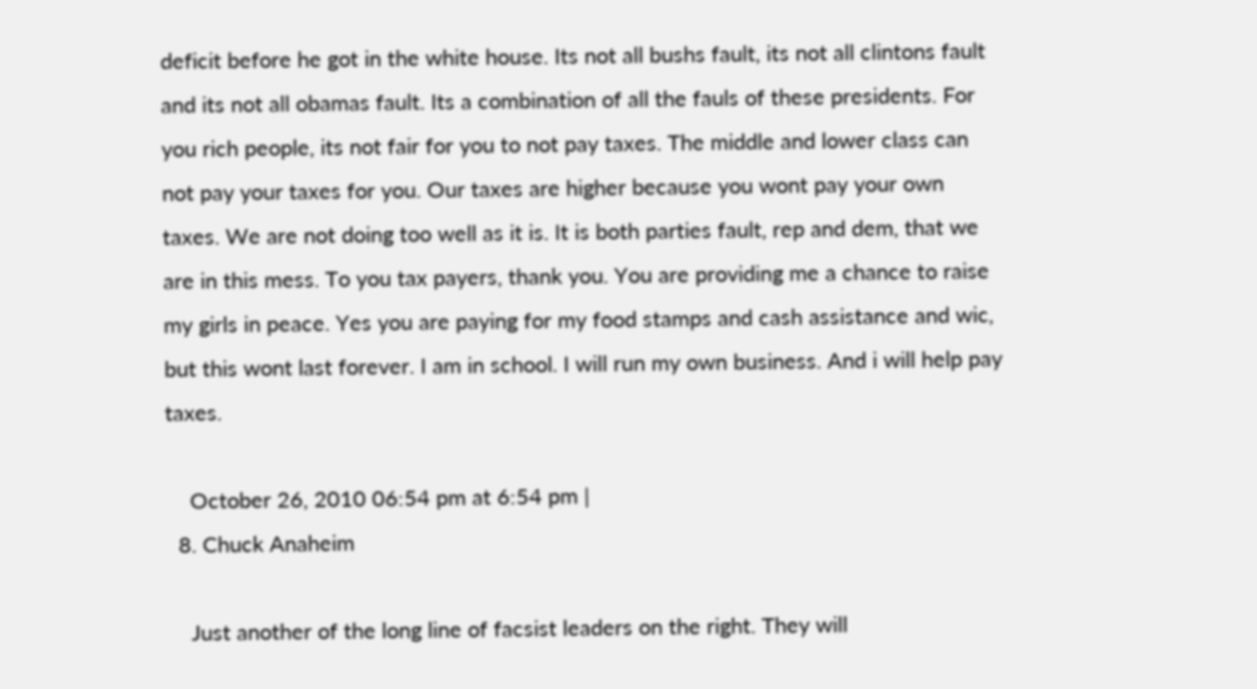deficit before he got in the white house. Its not all bushs fault, its not all clintons fault and its not all obamas fault. Its a combination of all the fauls of these presidents. For you rich people, its not fair for you to not pay taxes. The middle and lower class can not pay your taxes for you. Our taxes are higher because you wont pay your own taxes. We are not doing too well as it is. It is both parties fault, rep and dem, that we are in this mess. To you tax payers, thank you. You are providing me a chance to raise my girls in peace. Yes you are paying for my food stamps and cash assistance and wic, but this wont last forever. I am in school. I will run my own business. And i will help pay taxes.

    October 26, 2010 06:54 pm at 6:54 pm |
  8. Chuck Anaheim

    Just another of the long line of facsist leaders on the right. They will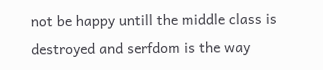not be happy untill the middle class is destroyed and serfdom is the way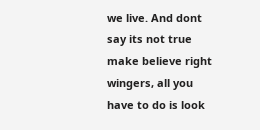we live. And dont say its not true make believe right wingers, all you have to do is look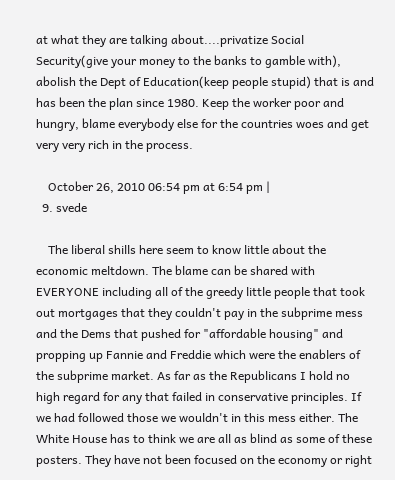at what they are talking about....privatize Social Security(give your money to the banks to gamble with), abolish the Dept of Education(keep people stupid) that is and has been the plan since 1980. Keep the worker poor and hungry, blame everybody else for the countries woes and get very very rich in the process.

    October 26, 2010 06:54 pm at 6:54 pm |
  9. svede

    The liberal shills here seem to know little about the economic meltdown. The blame can be shared with EVERYONE including all of the greedy little people that took out mortgages that they couldn't pay in the subprime mess and the Dems that pushed for "affordable housing" and propping up Fannie and Freddie which were the enablers of the subprime market. As far as the Republicans I hold no high regard for any that failed in conservative principles. If we had followed those we wouldn't in this mess either. The White House has to think we are all as blind as some of these posters. They have not been focused on the economy or right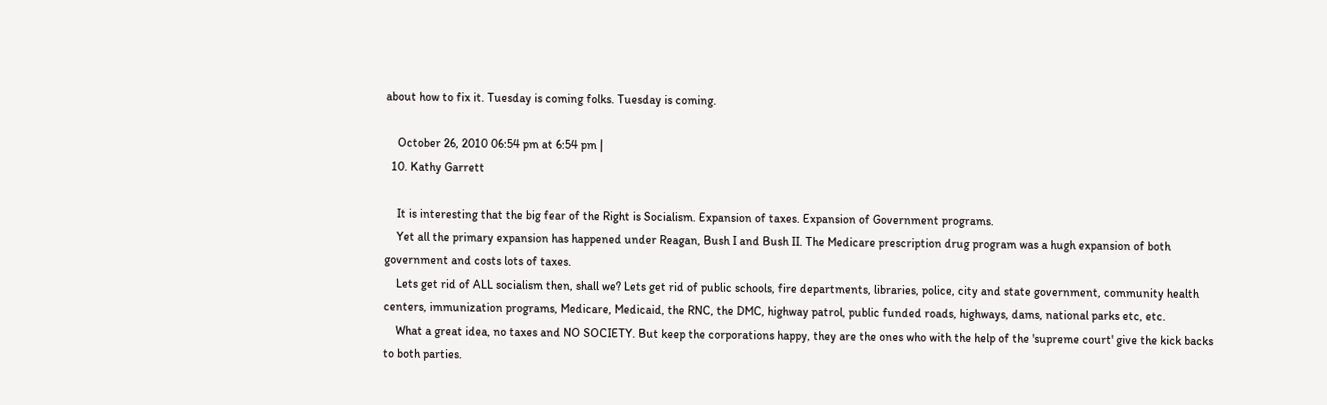about how to fix it. Tuesday is coming folks. Tuesday is coming.

    October 26, 2010 06:54 pm at 6:54 pm |
  10. Kathy Garrett

    It is interesting that the big fear of the Right is Socialism. Expansion of taxes. Expansion of Government programs.
    Yet all the primary expansion has happened under Reagan, Bush I and Bush II. The Medicare prescription drug program was a hugh expansion of both government and costs lots of taxes.
    Lets get rid of ALL socialism then, shall we? Lets get rid of public schools, fire departments, libraries, police, city and state government, community health centers, immunization programs, Medicare, Medicaid, the RNC, the DMC, highway patrol, public funded roads, highways, dams, national parks etc, etc.
    What a great idea, no taxes and NO SOCIETY. But keep the corporations happy, they are the ones who with the help of the 'supreme court' give the kick backs to both parties.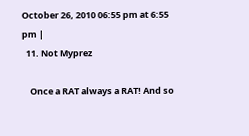October 26, 2010 06:55 pm at 6:55 pm |
  11. Not Myprez

    Once a RAT always a RAT! And so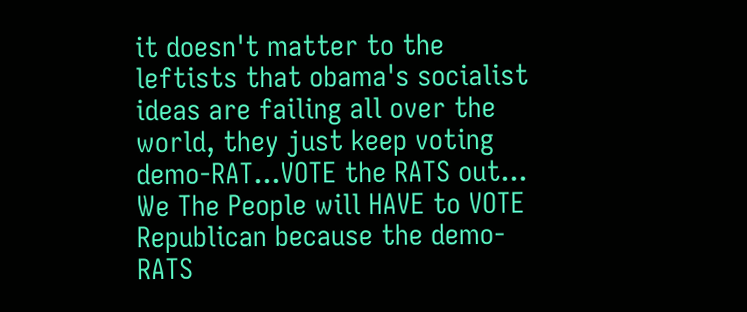it doesn't matter to the leftists that obama's socialist ideas are failing all over the world, they just keep voting demo-RAT...VOTE the RATS out... We The People will HAVE to VOTE Republican because the demo-RATS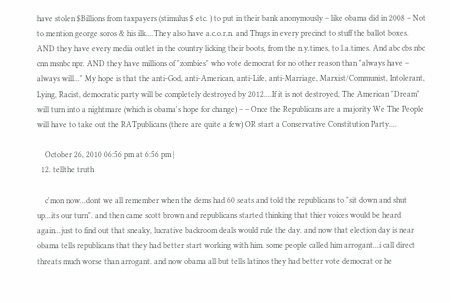have stolen $Billions from taxpayers (stimulus $ etc. ) to put in their bank anonymously – like obama did in 2008 – Not to mention george soros & his ilk....They also have a.c.o.r.n. and Thugs in every precinct to stuff the ballot boxes. AND they have every media outlet in the country licking their boots, from the n.y.times, to l.a.times. And abc cbs nbc cnn msnbc npr. AND they have millions of "zombies" who vote democrat for no other reason than "always have – always will..." My hope is that the anti-God, anti-American, anti-Life, anti-Marriage, Marxist/Communist, Intolerant, Lying, Racist, democratic party will be completely destroyed by 2012....If it is not destroyed, The American "Dream" will turn into a nightmare (which is obama's hope for change) – – Once the Republicans are a majority We The People will have to take out the RATpublicans (there are quite a few) OR start a Conservative Constitution Party....

    October 26, 2010 06:56 pm at 6:56 pm |
  12. tellthe truth

    c'mon now...dont we all remember when the dems had 60 seats and told the republicans to "sit down and shut up...its our turn". and then came scott brown and republicans started thinking that thier voices would be heard again...just to find out that sneaky, lucrative backroom deals would rule the day. and now that election day is near obama tells republicans that they had better start working with him. some people called him arrogant...i call direct threats much worse than arrogant. and now obama all but tells latinos they had better vote democrat or he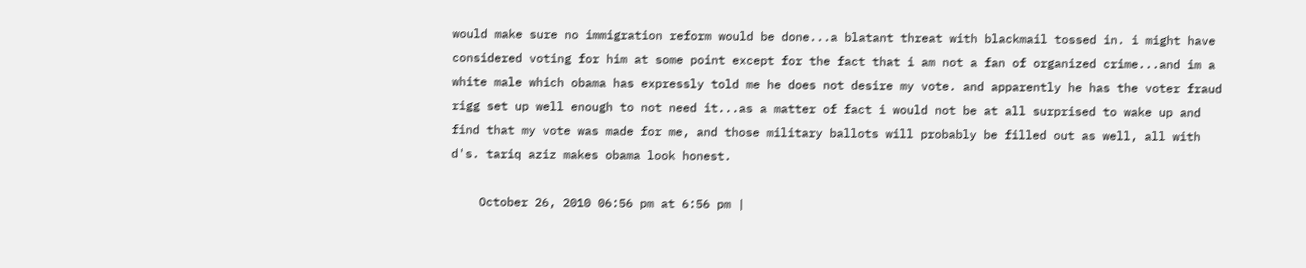would make sure no immigration reform would be done...a blatant threat with blackmail tossed in. i might have considered voting for him at some point except for the fact that i am not a fan of organized crime...and im a white male which obama has expressly told me he does not desire my vote. and apparently he has the voter fraud rigg set up well enough to not need it...as a matter of fact i would not be at all surprised to wake up and find that my vote was made for me, and those military ballots will probably be filled out as well, all with d's. tariq aziz makes obama look honest.

    October 26, 2010 06:56 pm at 6:56 pm |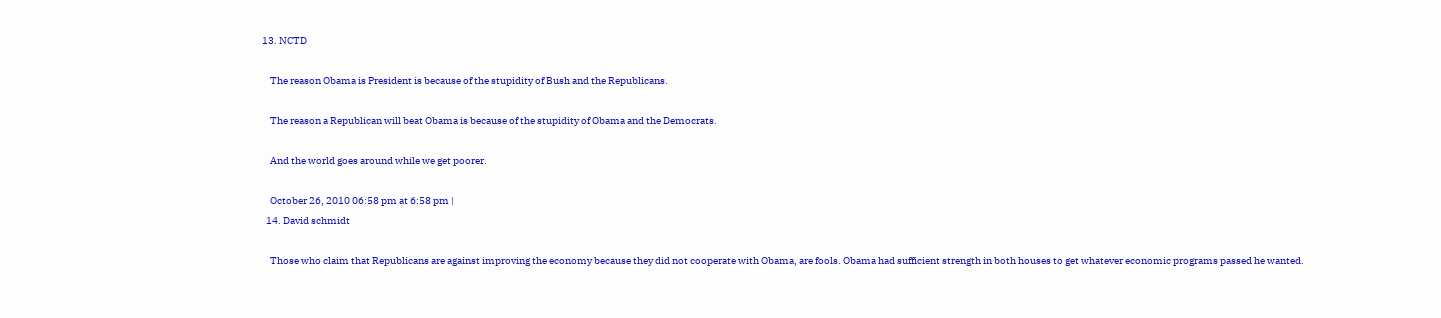13. NCTD

    The reason Obama is President is because of the stupidity of Bush and the Republicans.

    The reason a Republican will beat Obama is because of the stupidity of Obama and the Democrats.

    And the world goes around while we get poorer.

    October 26, 2010 06:58 pm at 6:58 pm |
  14. David schmidt

    Those who claim that Republicans are against improving the economy because they did not cooperate with Obama, are fools. Obama had sufficient strength in both houses to get whatever economic programs passed he wanted.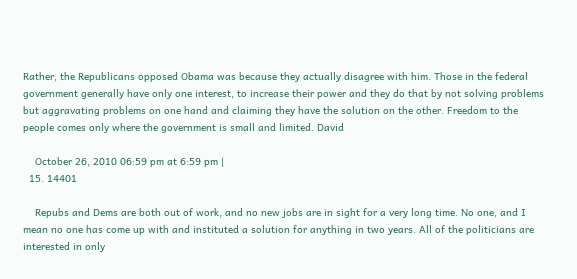Rather, the Republicans opposed Obama was because they actually disagree with him. Those in the federal government generally have only one interest, to increase their power and they do that by not solving problems but aggravating problems on one hand and claiming they have the solution on the other. Freedom to the people comes only where the government is small and limited. David

    October 26, 2010 06:59 pm at 6:59 pm |
  15. 14401

    Repubs and Dems are both out of work, and no new jobs are in sight for a very long time. No one, and I mean no one has come up with and instituted a solution for anything in two years. All of the politicians are interested in only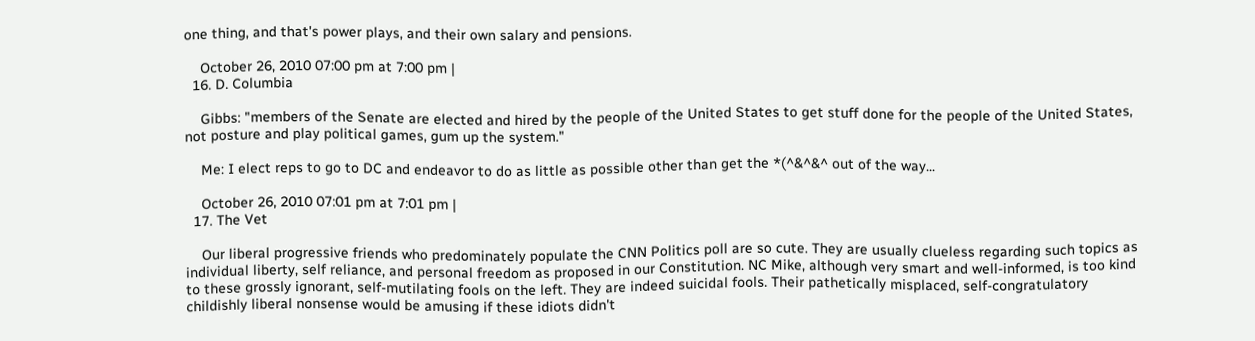one thing, and that's power plays, and their own salary and pensions.

    October 26, 2010 07:00 pm at 7:00 pm |
  16. D. Columbia

    Gibbs: "members of the Senate are elected and hired by the people of the United States to get stuff done for the people of the United States, not posture and play political games, gum up the system."

    Me: I elect reps to go to DC and endeavor to do as little as possible other than get the *(^&^&^ out of the way...

    October 26, 2010 07:01 pm at 7:01 pm |
  17. The Vet

    Our liberal progressive friends who predominately populate the CNN Politics poll are so cute. They are usually clueless regarding such topics as individual liberty, self reliance, and personal freedom as proposed in our Constitution. NC Mike, although very smart and well-informed, is too kind to these grossly ignorant, self-mutilating fools on the left. They are indeed suicidal fools. Their pathetically misplaced, self-congratulatory childishly liberal nonsense would be amusing if these idiots didn't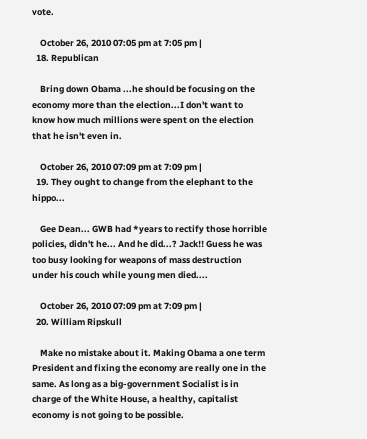vote.

    October 26, 2010 07:05 pm at 7:05 pm |
  18. Republican

    Bring down Obama ...he should be focusing on the economy more than the election...I don't want to know how much millions were spent on the election that he isn't even in.

    October 26, 2010 07:09 pm at 7:09 pm |
  19. They ought to change from the elephant to the hippo...

    Gee Dean... GWB had *years to rectify those horrible policies, didn't he... And he did...? Jack!! Guess he was too busy looking for weapons of mass destruction under his couch while young men died....

    October 26, 2010 07:09 pm at 7:09 pm |
  20. William Ripskull

    Make no mistake about it. Making Obama a one term President and fixing the economy are really one in the same. As long as a big-government Socialist is in charge of the White House, a healthy, capitalist economy is not going to be possible.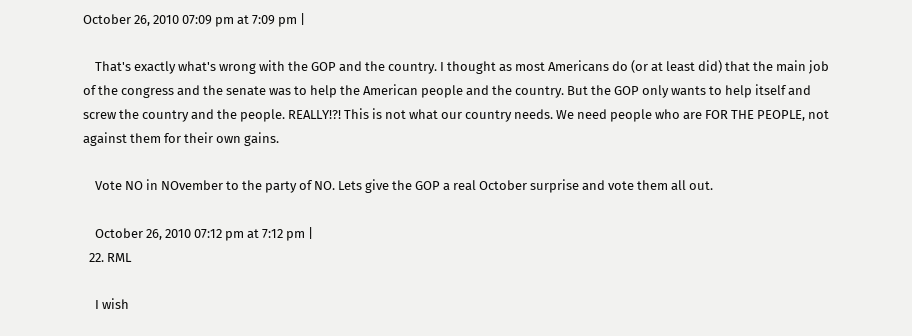October 26, 2010 07:09 pm at 7:09 pm |

    That's exactly what's wrong with the GOP and the country. I thought as most Americans do (or at least did) that the main job of the congress and the senate was to help the American people and the country. But the GOP only wants to help itself and screw the country and the people. REALLY!?! This is not what our country needs. We need people who are FOR THE PEOPLE, not against them for their own gains.

    Vote NO in NOvember to the party of NO. Lets give the GOP a real October surprise and vote them all out.

    October 26, 2010 07:12 pm at 7:12 pm |
  22. RML

    I wish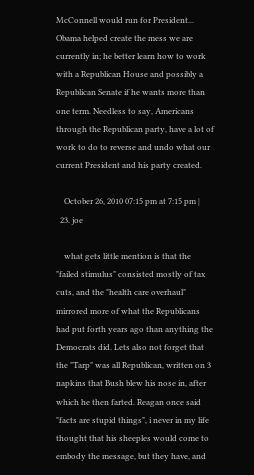McConnell would run for President... Obama helped create the mess we are currently in; he better learn how to work with a Republican House and possibly a Republican Senate if he wants more than one term. Needless to say, Americans through the Republican party, have a lot of work to do to reverse and undo what our current President and his party created.

    October 26, 2010 07:15 pm at 7:15 pm |
  23. joe

    what gets little mention is that the "failed stimulus" consisted mostly of tax cuts, and the "health care overhaul" mirrored more of what the Republicans had put forth years ago than anything the Democrats did. Lets also not forget that the "Tarp" was all Republican, written on 3 napkins that Bush blew his nose in, after which he then farted. Reagan once said "facts are stupid things", i never in my life thought that his sheeples would come to embody the message, but they have, and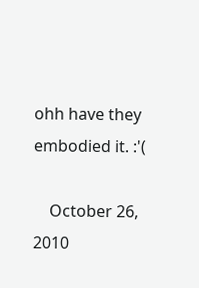ohh have they embodied it. :'(

    October 26, 2010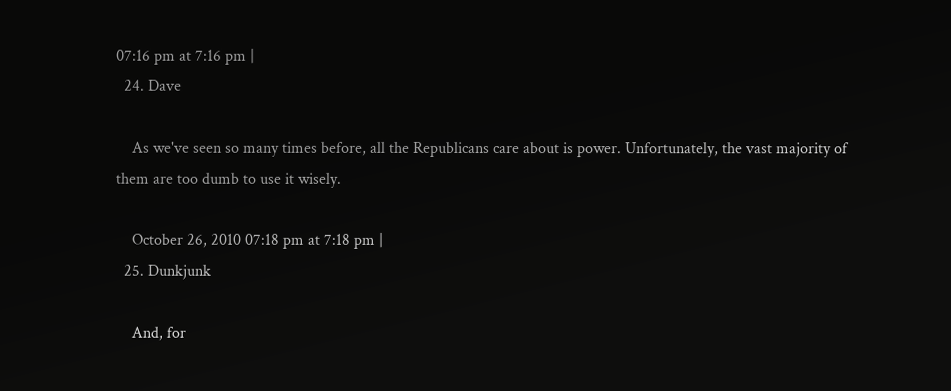07:16 pm at 7:16 pm |
  24. Dave

    As we've seen so many times before, all the Republicans care about is power. Unfortunately, the vast majority of them are too dumb to use it wisely.

    October 26, 2010 07:18 pm at 7:18 pm |
  25. Dunkjunk

    And, for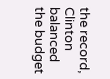the record, Clinton balanced the budget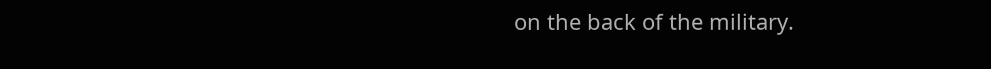on the back of the military.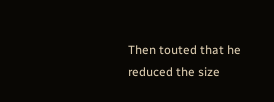Then touted that he reduced the size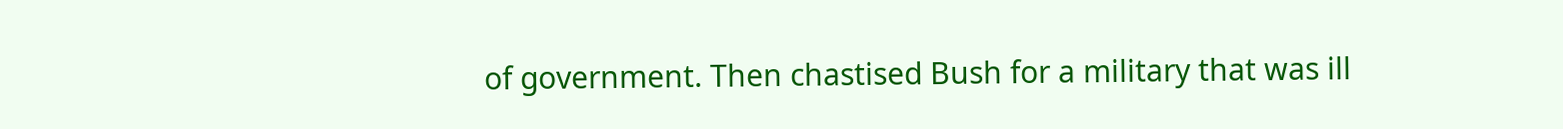of government. Then chastised Bush for a military that was ill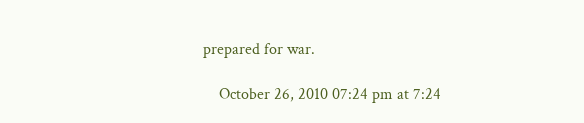prepared for war.

    October 26, 2010 07:24 pm at 7:24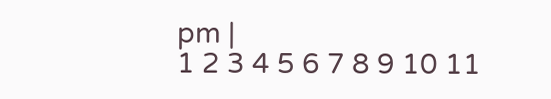pm |
1 2 3 4 5 6 7 8 9 10 11